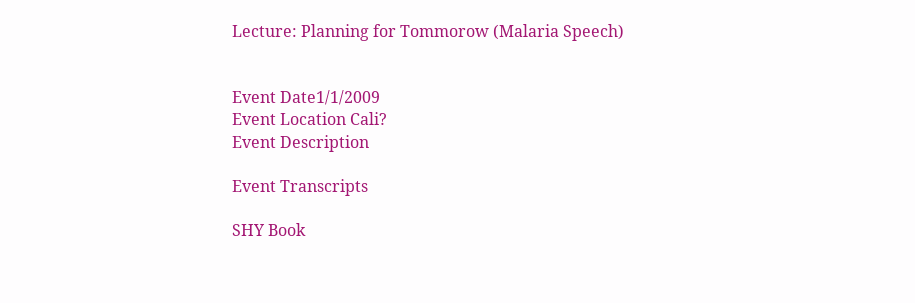Lecture: Planning for Tommorow (Malaria Speech)


Event Date1/1/2009
Event Location Cali?
Event Description

Event Transcripts

SHY Book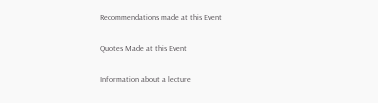Recommendations made at this Event

Quotes Made at this Event

Information about a lecture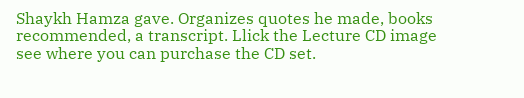Shaykh Hamza gave. Organizes quotes he made, books recommended, a transcript. Llick the Lecture CD image see where you can purchase the CD set.